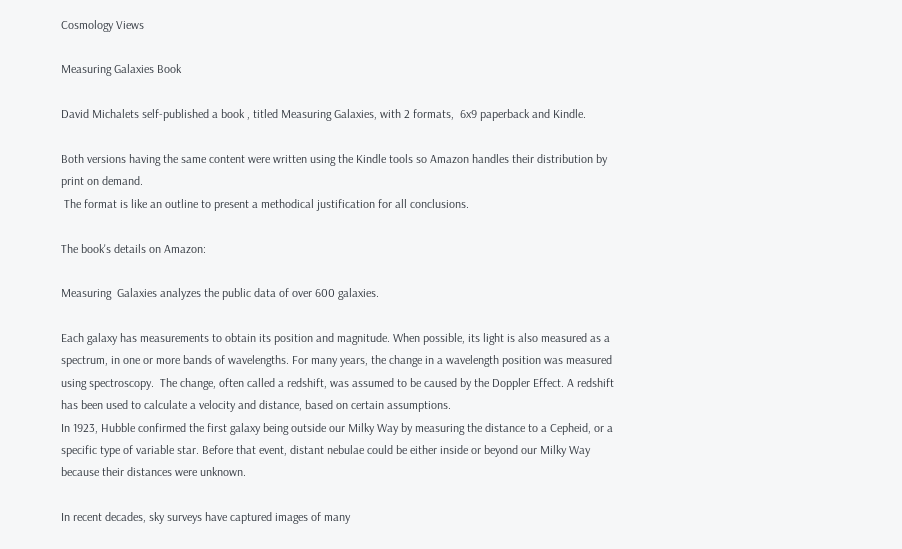Cosmology Views

Measuring Galaxies Book

David Michalets self-published a book , titled Measuring Galaxies, with 2 formats,  6x9 paperback and Kindle.

Both versions having the same content were written using the Kindle tools so Amazon handles their distribution by print on demand.
 The format is like an outline to present a methodical justification for all conclusions.

The book's details on Amazon:

Measuring  Galaxies analyzes the public data of over 600 galaxies.

Each galaxy has measurements to obtain its position and magnitude. When possible, its light is also measured as a spectrum, in one or more bands of wavelengths. For many years, the change in a wavelength position was measured using spectroscopy.  The change, often called a redshift, was assumed to be caused by the Doppler Effect. A redshift has been used to calculate a velocity and distance, based on certain assumptions.
In 1923, Hubble confirmed the first galaxy being outside our Milky Way by measuring the distance to a Cepheid, or a specific type of variable star. Before that event, distant nebulae could be either inside or beyond our Milky Way because their distances were unknown.

In recent decades, sky surveys have captured images of many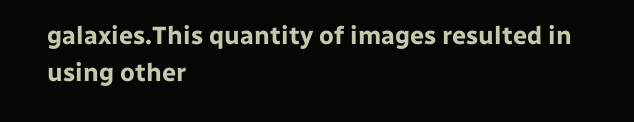galaxies.This quantity of images resulted in using other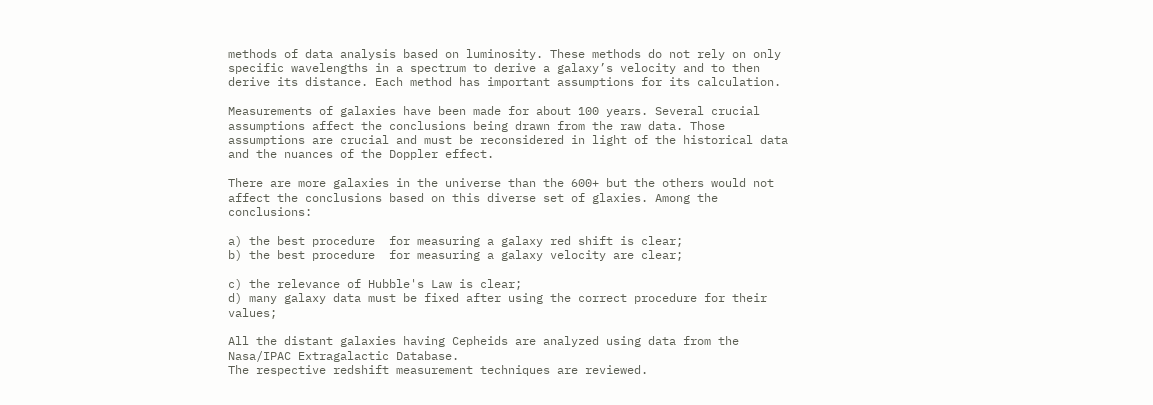methods of data analysis based on luminosity. These methods do not rely on only specific wavelengths in a spectrum to derive a galaxy’s velocity and to then derive its distance. Each method has important assumptions for its calculation.

Measurements of galaxies have been made for about 100 years. Several crucial assumptions affect the conclusions being drawn from the raw data. Those assumptions are crucial and must be reconsidered in light of the historical data and the nuances of the Doppler effect.

There are more galaxies in the universe than the 600+ but the others would not affect the conclusions based on this diverse set of glaxies. Among the conclusions:

a) the best procedure  for measuring a galaxy red shift is clear;
b) the best procedure  for measuring a galaxy velocity are clear;

c) the relevance of Hubble's Law is clear;
d) many galaxy data must be fixed after using the correct procedure for their values;

All the distant galaxies having Cepheids are analyzed using data from the Nasa/IPAC Extragalactic Database.
The respective redshift measurement techniques are reviewed.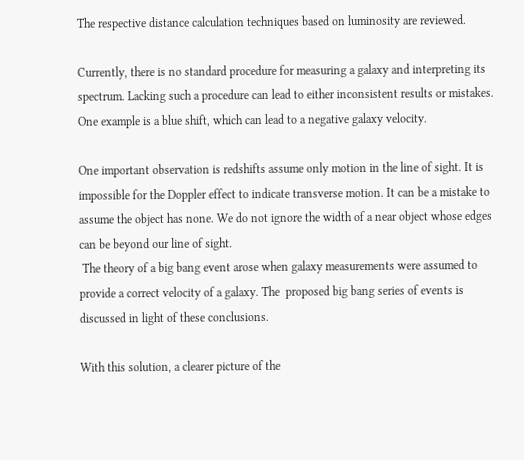The respective distance calculation techniques based on luminosity are reviewed.

Currently, there is no standard procedure for measuring a galaxy and interpreting its spectrum. Lacking such a procedure can lead to either inconsistent results or mistakes. One example is a blue shift, which can lead to a negative galaxy velocity.

One important observation is redshifts assume only motion in the line of sight. It is impossible for the Doppler effect to indicate transverse motion. It can be a mistake to assume the object has none. We do not ignore the width of a near object whose edges can be beyond our line of sight.
 The theory of a big bang event arose when galaxy measurements were assumed to provide a correct velocity of a galaxy. The  proposed big bang series of events is discussed in light of these conclusions.

With this solution, a clearer picture of the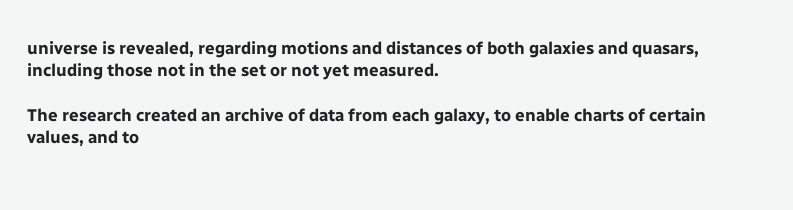universe is revealed, regarding motions and distances of both galaxies and quasars, including those not in the set or not yet measured.

The research created an archive of data from each galaxy, to enable charts of certain values, and to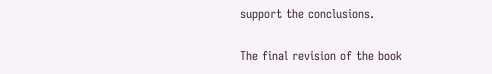support the conclusions.

The final revision of the book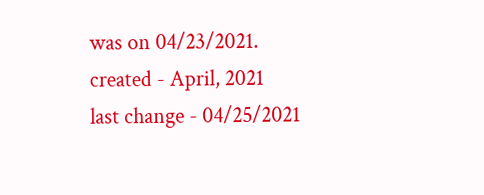was on 04/23/2021.
created - April, 2021
last change - 04/25/2021